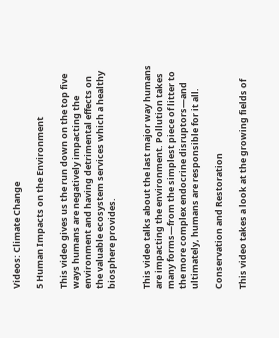Videos: Climate Change

5 Human Impacts on the Environment

This video gives us the run down on the top five ways humans are negatively impacting the environment and having detrimental effects on the valuable ecosystem services which a healthy biosphere provides.


This video talks about the last major way humans are impacting the environment. Pollution takes many forms—from the simplest piece of litter to the more complex endocrine disruptors—and ultimately, humans are responsible for it all.

Conservation and Restoration

This video takes a look at the growing fields of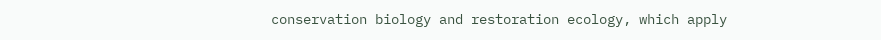conservation biology and restoration ecology, which apply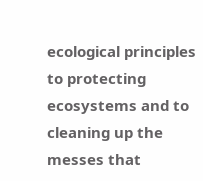ecological principles to protecting ecosystems and to cleaning up the messes that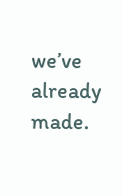we’ve already made.